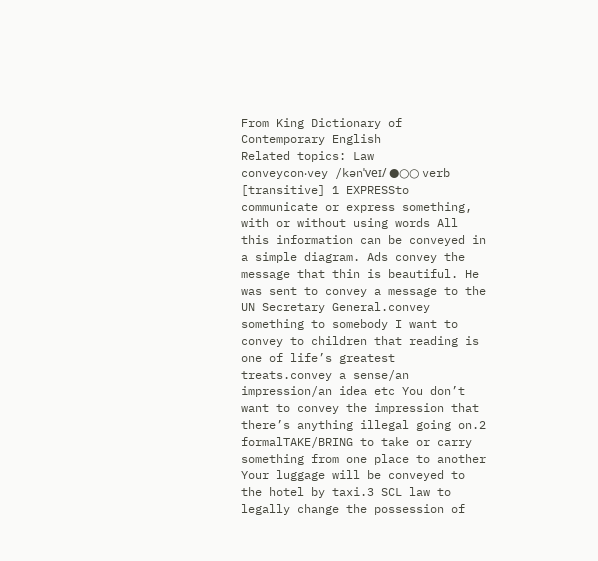From King Dictionary of Contemporary English
Related topics: Law
conveycon‧vey /kənˈveɪ/ ●○○ verb [transitive] 1 EXPRESSto communicate or express something, with or without using words All this information can be conveyed in a simple diagram. Ads convey the message that thin is beautiful. He was sent to convey a message to the UN Secretary General.convey something to somebody I want to convey to children that reading is one of life’s greatest treats.convey a sense/an impression/an idea etc You don’t want to convey the impression that there’s anything illegal going on.2 formalTAKE/BRING to take or carry something from one place to another Your luggage will be conveyed to the hotel by taxi.3 SCL law to legally change the possession of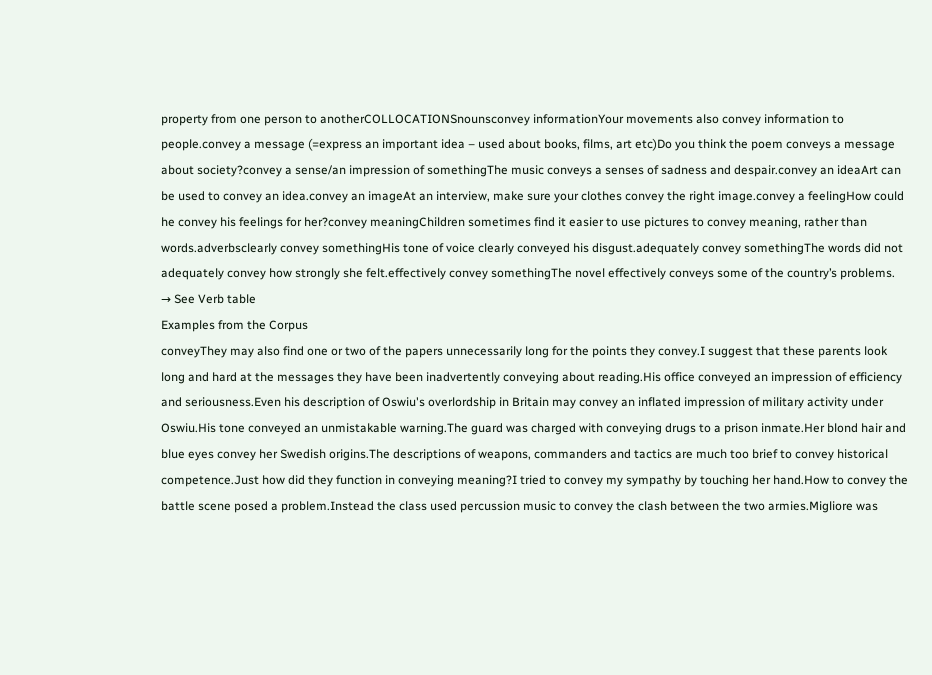property from one person to anotherCOLLOCATIONSnounsconvey informationYour movements also convey information to people.convey a message (=express an important idea – used about books, films, art etc)Do you think the poem conveys a message about society?convey a sense/an impression of somethingThe music conveys a senses of sadness and despair.convey an ideaArt can be used to convey an idea.convey an imageAt an interview, make sure your clothes convey the right image.convey a feelingHow could he convey his feelings for her?convey meaningChildren sometimes find it easier to use pictures to convey meaning, rather than words.adverbsclearly convey somethingHis tone of voice clearly conveyed his disgust.adequately convey somethingThe words did not adequately convey how strongly she felt.effectively convey somethingThe novel effectively conveys some of the country’s problems.
→ See Verb table
Examples from the Corpus
conveyThey may also find one or two of the papers unnecessarily long for the points they convey.I suggest that these parents look long and hard at the messages they have been inadvertently conveying about reading.His office conveyed an impression of efficiency and seriousness.Even his description of Oswiu's overlordship in Britain may convey an inflated impression of military activity under Oswiu.His tone conveyed an unmistakable warning.The guard was charged with conveying drugs to a prison inmate.Her blond hair and blue eyes convey her Swedish origins.The descriptions of weapons, commanders and tactics are much too brief to convey historical competence.Just how did they function in conveying meaning?I tried to convey my sympathy by touching her hand.How to convey the battle scene posed a problem.Instead the class used percussion music to convey the clash between the two armies.Migliore was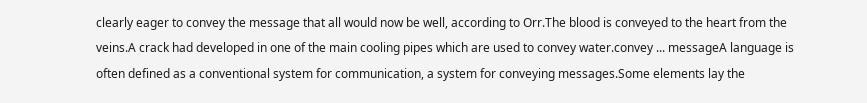clearly eager to convey the message that all would now be well, according to Orr.The blood is conveyed to the heart from the veins.A crack had developed in one of the main cooling pipes which are used to convey water.convey ... messageA language is often defined as a conventional system for communication, a system for conveying messages.Some elements lay the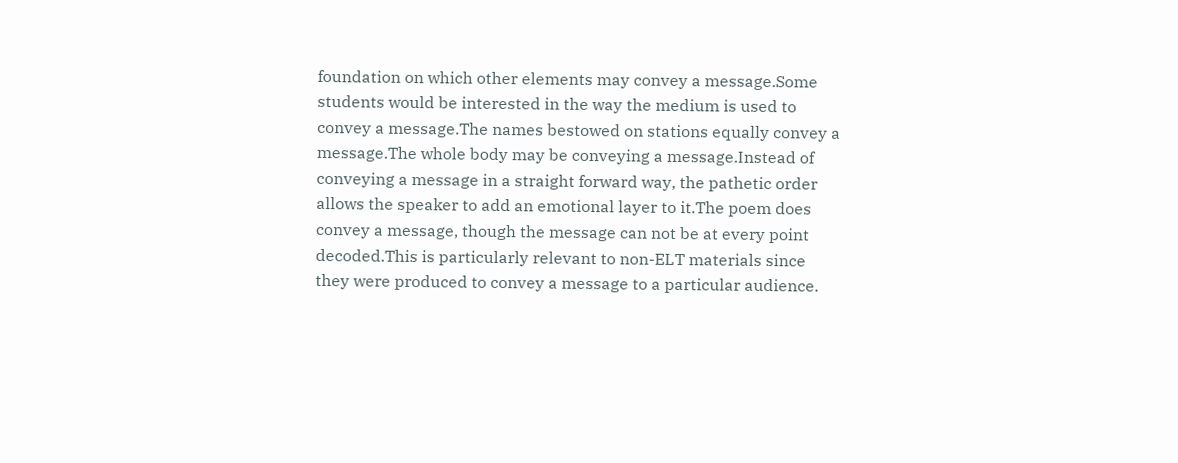foundation on which other elements may convey a message.Some students would be interested in the way the medium is used to convey a message.The names bestowed on stations equally convey a message.The whole body may be conveying a message.Instead of conveying a message in a straight forward way, the pathetic order allows the speaker to add an emotional layer to it.The poem does convey a message, though the message can not be at every point decoded.This is particularly relevant to non-ELT materials since they were produced to convey a message to a particular audience.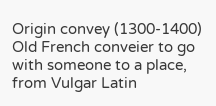Origin convey (1300-1400) Old French conveier to go with someone to a place, from Vulgar Latin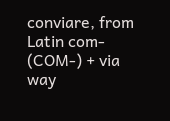conviare, from Latin com- (COM-) + via way